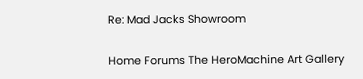Re: Mad Jacks Showroom

Home Forums The HeroMachine Art Gallery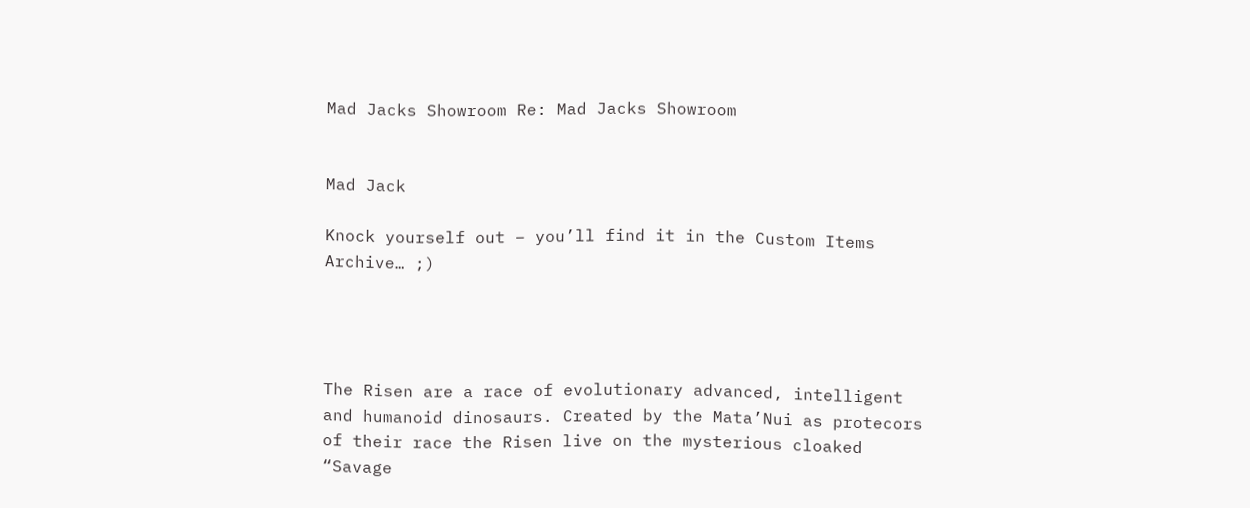Mad Jacks Showroom Re: Mad Jacks Showroom


Mad Jack

Knock yourself out – you’ll find it in the Custom Items Archive… ;)




The Risen are a race of evolutionary advanced, intelligent and humanoid dinosaurs. Created by the Mata’Nui as protecors of their race the Risen live on the mysterious cloaked “Savage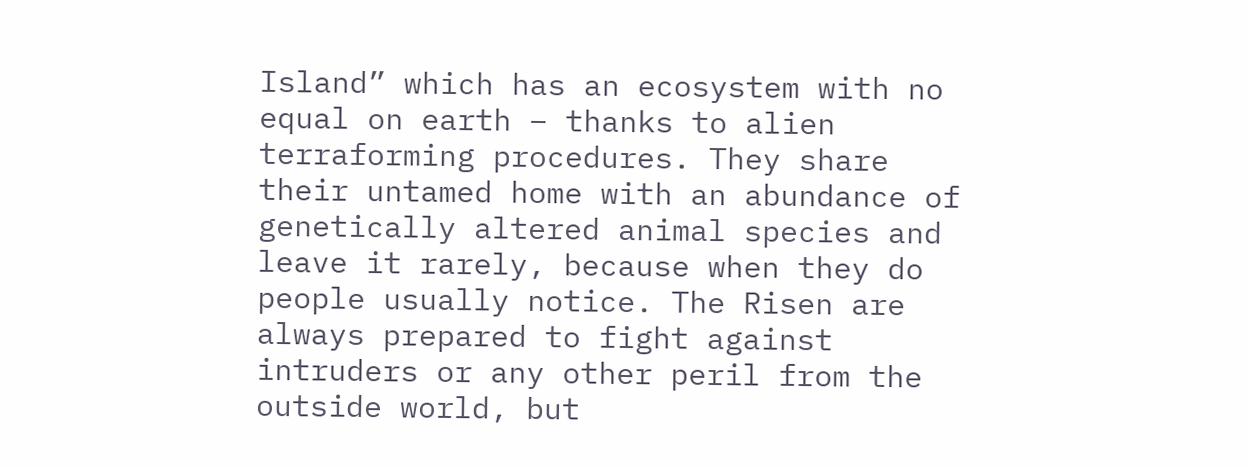Island” which has an ecosystem with no equal on earth – thanks to alien terraforming procedures. They share their untamed home with an abundance of genetically altered animal species and leave it rarely, because when they do people usually notice. The Risen are always prepared to fight against intruders or any other peril from the outside world, but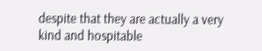despite that they are actually a very kind and hospitable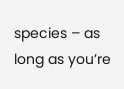species – as long as you’re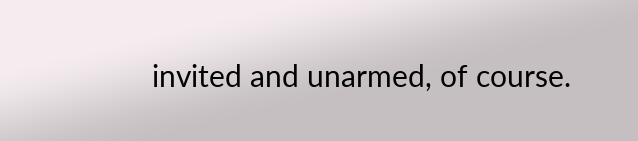invited and unarmed, of course.